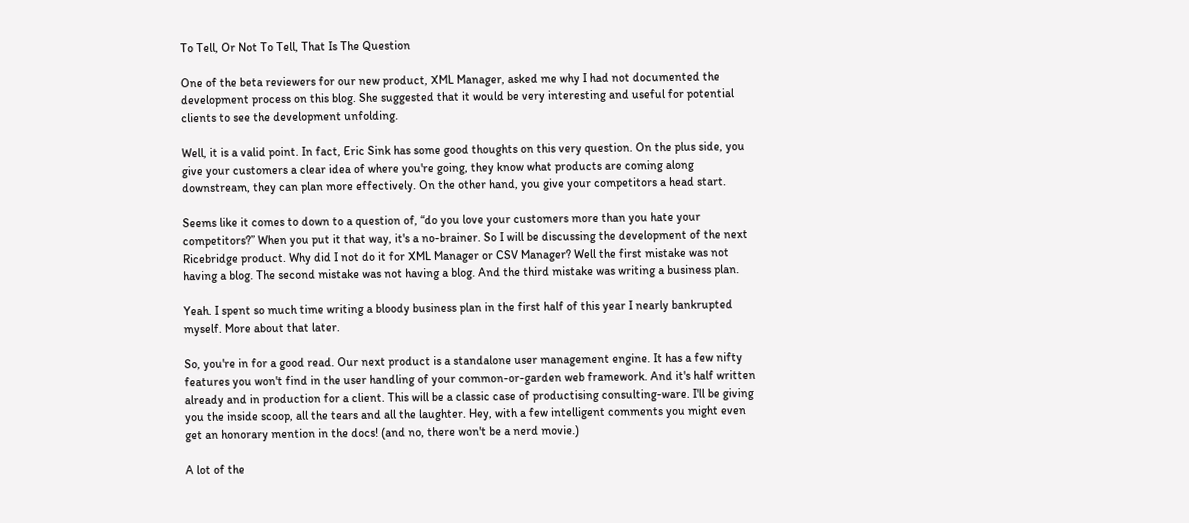To Tell, Or Not To Tell, That Is The Question

One of the beta reviewers for our new product, XML Manager, asked me why I had not documented the development process on this blog. She suggested that it would be very interesting and useful for potential clients to see the development unfolding.

Well, it is a valid point. In fact, Eric Sink has some good thoughts on this very question. On the plus side, you give your customers a clear idea of where you're going, they know what products are coming along downstream, they can plan more effectively. On the other hand, you give your competitors a head start.

Seems like it comes to down to a question of, “do you love your customers more than you hate your competitors?” When you put it that way, it's a no-brainer. So I will be discussing the development of the next Ricebridge product. Why did I not do it for XML Manager or CSV Manager? Well the first mistake was not having a blog. The second mistake was not having a blog. And the third mistake was writing a business plan.

Yeah. I spent so much time writing a bloody business plan in the first half of this year I nearly bankrupted myself. More about that later.

So, you're in for a good read. Our next product is a standalone user management engine. It has a few nifty features you won't find in the user handling of your common-or-garden web framework. And it's half written already and in production for a client. This will be a classic case of productising consulting-ware. I'll be giving you the inside scoop, all the tears and all the laughter. Hey, with a few intelligent comments you might even get an honorary mention in the docs! (and no, there won't be a nerd movie.)

A lot of the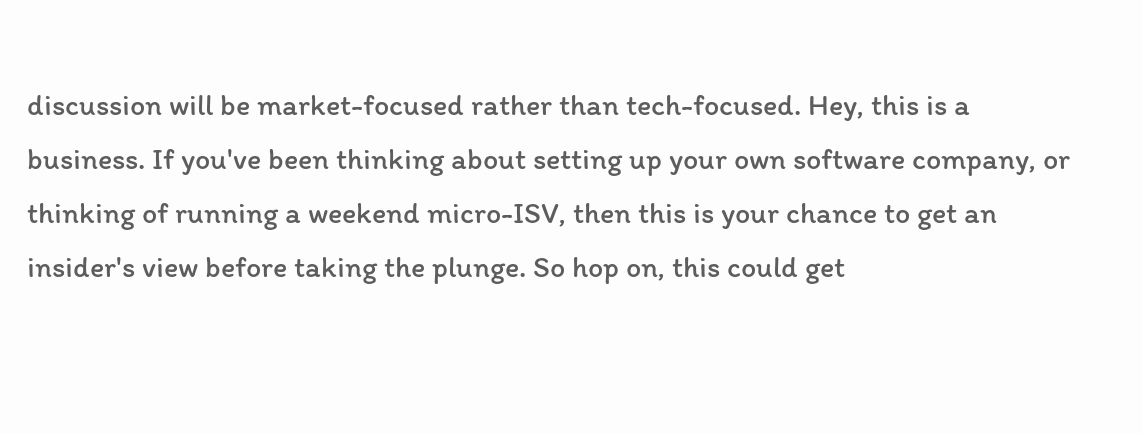discussion will be market-focused rather than tech-focused. Hey, this is a business. If you've been thinking about setting up your own software company, or thinking of running a weekend micro-ISV, then this is your chance to get an insider's view before taking the plunge. So hop on, this could get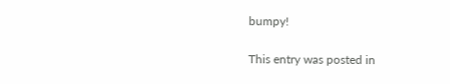bumpy!

This entry was posted in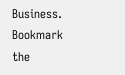Business. Bookmark the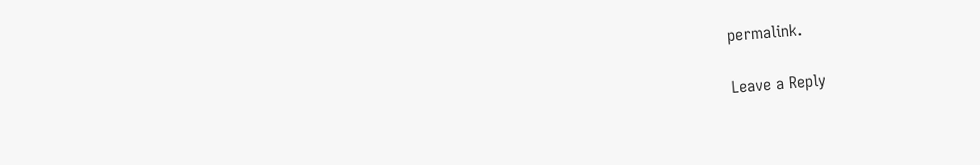permalink.

Leave a Reply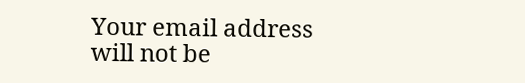Your email address will not be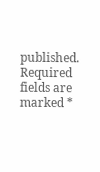published. Required fields are marked *